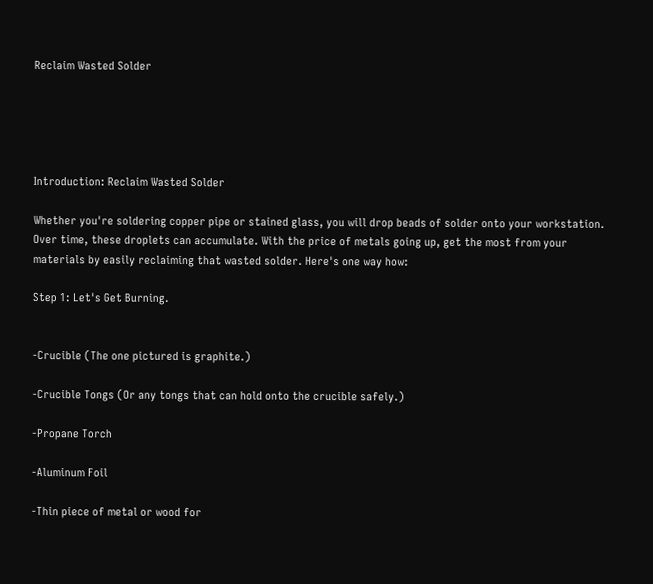Reclaim Wasted Solder





Introduction: Reclaim Wasted Solder

Whether you're soldering copper pipe or stained glass, you will drop beads of solder onto your workstation. Over time, these droplets can accumulate. With the price of metals going up, get the most from your materials by easily reclaiming that wasted solder. Here's one way how:

Step 1: Let's Get Burning.


-Crucible (The one pictured is graphite.)

-Crucible Tongs (Or any tongs that can hold onto the crucible safely.)

-Propane Torch

-Aluminum Foil

-Thin piece of metal or wood for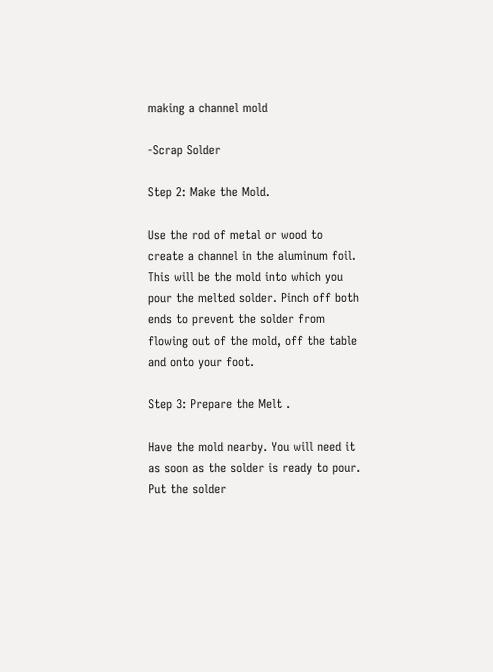making a channel mold

-Scrap Solder

Step 2: Make the Mold.

Use the rod of metal or wood to create a channel in the aluminum foil. This will be the mold into which you pour the melted solder. Pinch off both ends to prevent the solder from flowing out of the mold, off the table and onto your foot.

Step 3: Prepare the Melt .

Have the mold nearby. You will need it as soon as the solder is ready to pour. Put the solder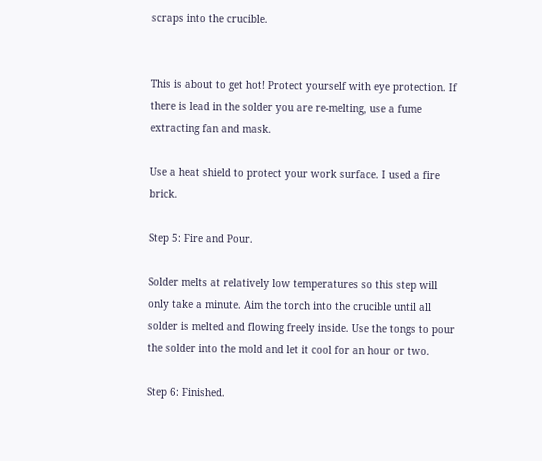scraps into the crucible.


This is about to get hot! Protect yourself with eye protection. If there is lead in the solder you are re-melting, use a fume extracting fan and mask.

Use a heat shield to protect your work surface. I used a fire brick.

Step 5: Fire and Pour.

Solder melts at relatively low temperatures so this step will only take a minute. Aim the torch into the crucible until all solder is melted and flowing freely inside. Use the tongs to pour the solder into the mold and let it cool for an hour or two.

Step 6: Finished.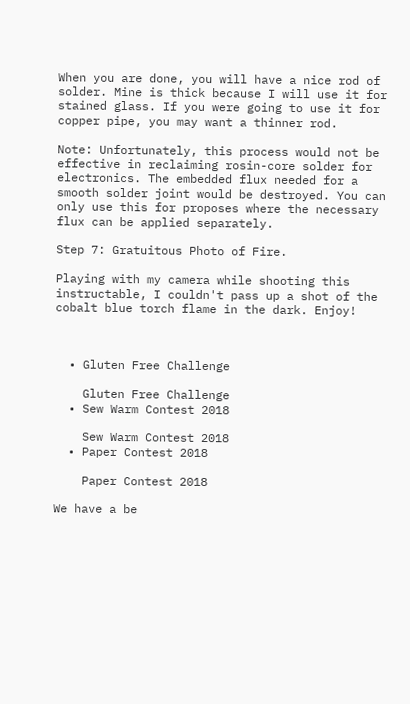When you are done, you will have a nice rod of solder. Mine is thick because I will use it for stained glass. If you were going to use it for copper pipe, you may want a thinner rod.

Note: Unfortunately, this process would not be effective in reclaiming rosin-core solder for electronics. The embedded flux needed for a smooth solder joint would be destroyed. You can only use this for proposes where the necessary flux can be applied separately.

Step 7: Gratuitous Photo of Fire.

Playing with my camera while shooting this instructable, I couldn't pass up a shot of the cobalt blue torch flame in the dark. Enjoy!



  • Gluten Free Challenge

    Gluten Free Challenge
  • Sew Warm Contest 2018

    Sew Warm Contest 2018
  • Paper Contest 2018

    Paper Contest 2018

We have a be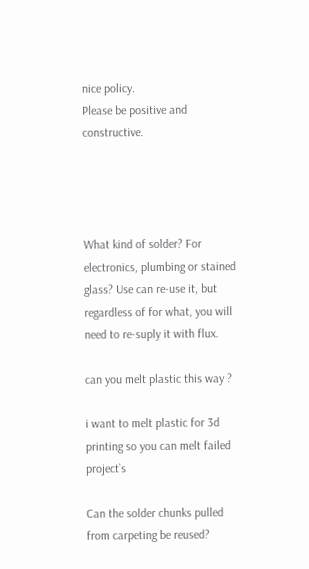nice policy.
Please be positive and constructive.




What kind of solder? For electronics, plumbing or stained glass? Use can re-use it, but regardless of for what, you will need to re-suply it with flux.

can you melt plastic this way ?

i want to melt plastic for 3d printing so you can melt failed project`s

Can the solder chunks pulled from carpeting be reused?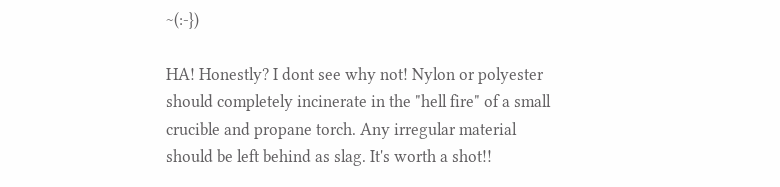~(:-})

HA! Honestly? I dont see why not! Nylon or polyester should completely incinerate in the "hell fire" of a small crucible and propane torch. Any irregular material should be left behind as slag. It's worth a shot!!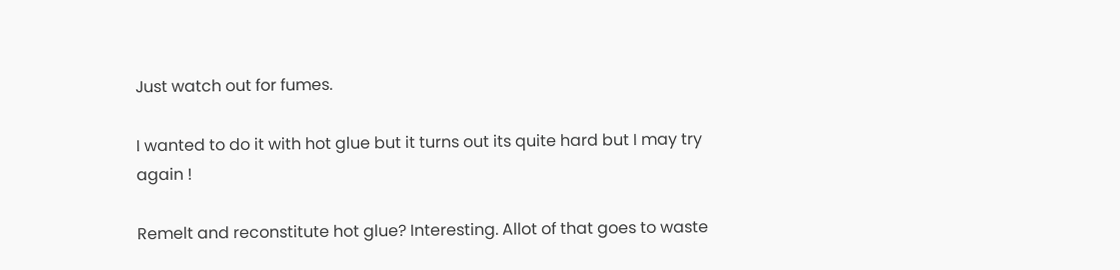Just watch out for fumes.

I wanted to do it with hot glue but it turns out its quite hard but I may try again !

Remelt and reconstitute hot glue? Interesting. Allot of that goes to waste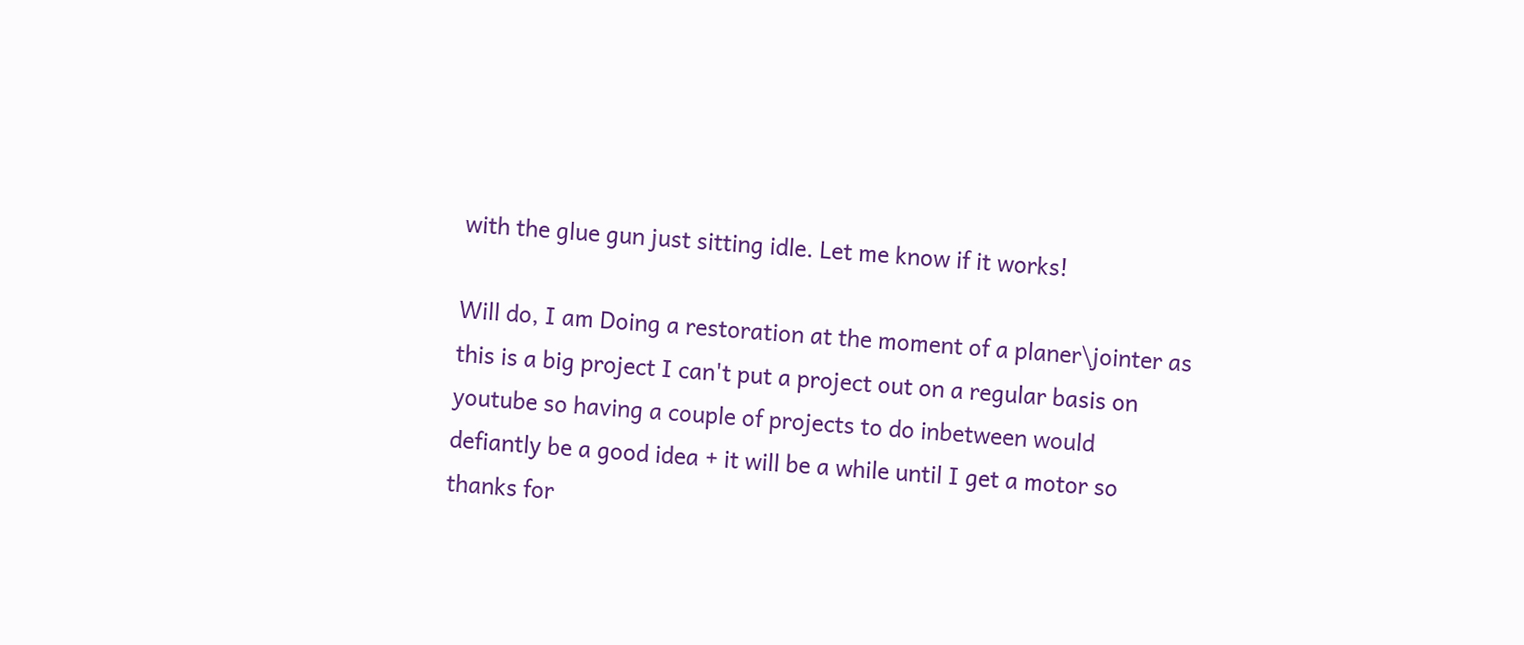with the glue gun just sitting idle. Let me know if it works!

Will do, I am Doing a restoration at the moment of a planer\jointer as this is a big project I can't put a project out on a regular basis on youtube so having a couple of projects to do inbetween would defiantly be a good idea + it will be a while until I get a motor so thanks for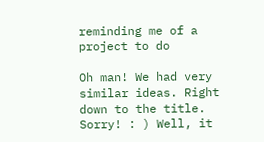reminding me of a project to do

Oh man! We had very similar ideas. Right down to the title. Sorry! : ) Well, it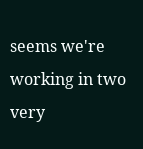seems we're working in two very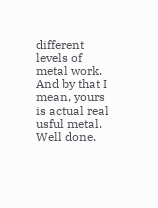different levels of metal work. And by that I mean, yours is actual real usful metal. Well done.